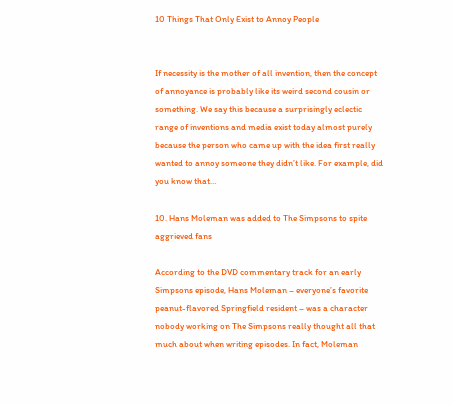10 Things That Only Exist to Annoy People


If necessity is the mother of all invention, then the concept of annoyance is probably like its weird second cousin or something. We say this because a surprisingly eclectic range of inventions and media exist today almost purely because the person who came up with the idea first really wanted to annoy someone they didn’t like. For example, did you know that…

10. Hans Moleman was added to The Simpsons to spite aggrieved fans

According to the DVD commentary track for an early Simpsons episode, Hans Moleman – everyone’s favorite peanut-flavored Springfield resident – was a character nobody working on The Simpsons really thought all that much about when writing episodes. In fact, Moleman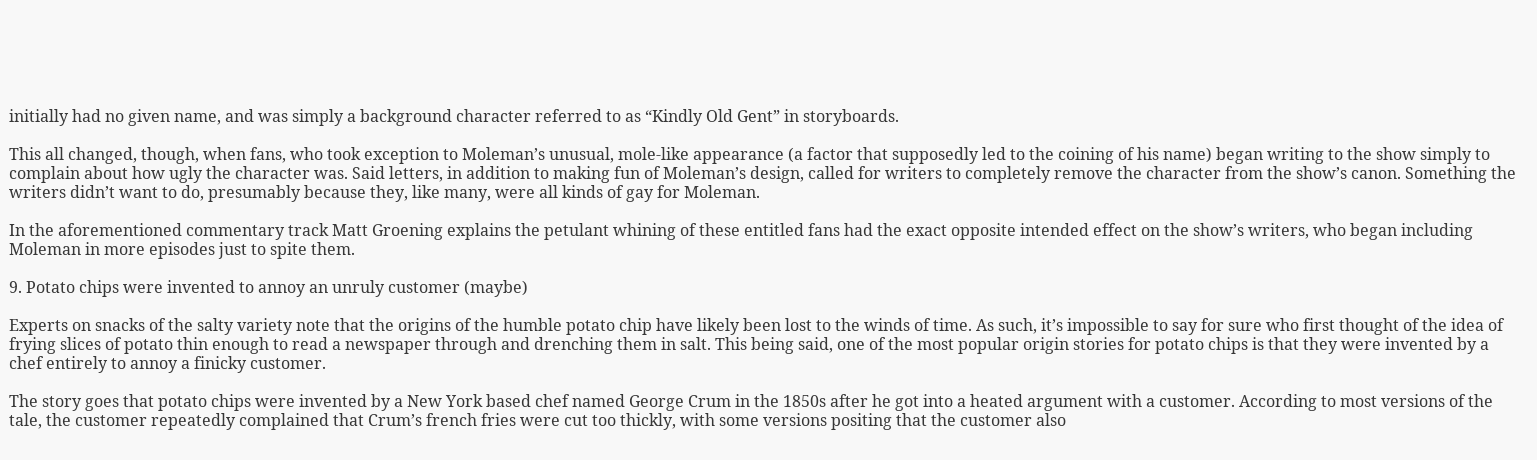initially had no given name, and was simply a background character referred to as “Kindly Old Gent” in storyboards.

This all changed, though, when fans, who took exception to Moleman’s unusual, mole-like appearance (a factor that supposedly led to the coining of his name) began writing to the show simply to complain about how ugly the character was. Said letters, in addition to making fun of Moleman’s design, called for writers to completely remove the character from the show’s canon. Something the writers didn’t want to do, presumably because they, like many, were all kinds of gay for Moleman.

In the aforementioned commentary track Matt Groening explains the petulant whining of these entitled fans had the exact opposite intended effect on the show’s writers, who began including Moleman in more episodes just to spite them.

9. Potato chips were invented to annoy an unruly customer (maybe)

Experts on snacks of the salty variety note that the origins of the humble potato chip have likely been lost to the winds of time. As such, it’s impossible to say for sure who first thought of the idea of frying slices of potato thin enough to read a newspaper through and drenching them in salt. This being said, one of the most popular origin stories for potato chips is that they were invented by a chef entirely to annoy a finicky customer.

The story goes that potato chips were invented by a New York based chef named George Crum in the 1850s after he got into a heated argument with a customer. According to most versions of the tale, the customer repeatedly complained that Crum’s french fries were cut too thickly, with some versions positing that the customer also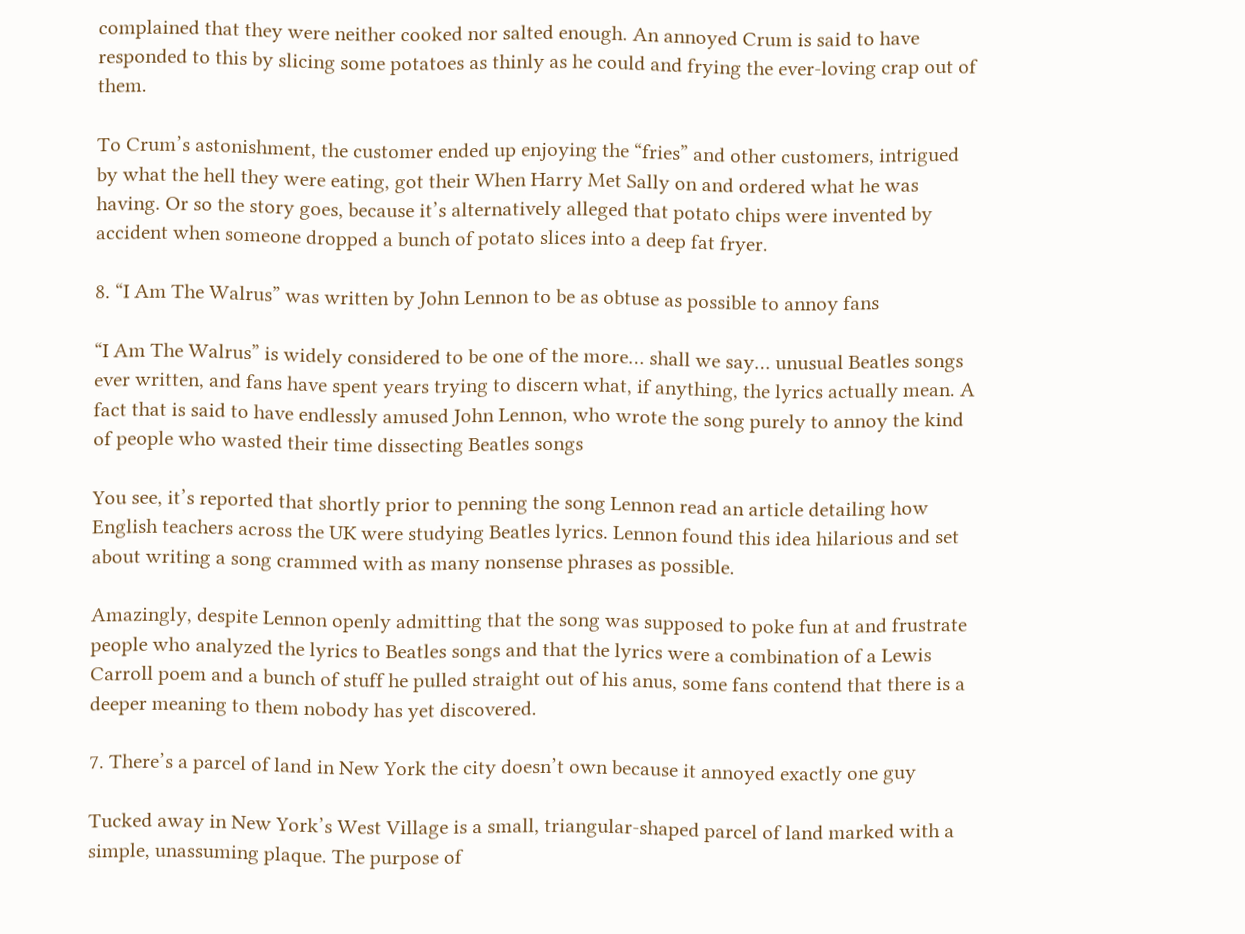complained that they were neither cooked nor salted enough. An annoyed Crum is said to have responded to this by slicing some potatoes as thinly as he could and frying the ever-loving crap out of them.

To Crum’s astonishment, the customer ended up enjoying the “fries” and other customers, intrigued by what the hell they were eating, got their When Harry Met Sally on and ordered what he was having. Or so the story goes, because it’s alternatively alleged that potato chips were invented by accident when someone dropped a bunch of potato slices into a deep fat fryer.

8. “I Am The Walrus” was written by John Lennon to be as obtuse as possible to annoy fans

“I Am The Walrus” is widely considered to be one of the more… shall we say… unusual Beatles songs ever written, and fans have spent years trying to discern what, if anything, the lyrics actually mean. A fact that is said to have endlessly amused John Lennon, who wrote the song purely to annoy the kind of people who wasted their time dissecting Beatles songs

You see, it’s reported that shortly prior to penning the song Lennon read an article detailing how English teachers across the UK were studying Beatles lyrics. Lennon found this idea hilarious and set about writing a song crammed with as many nonsense phrases as possible.

Amazingly, despite Lennon openly admitting that the song was supposed to poke fun at and frustrate people who analyzed the lyrics to Beatles songs and that the lyrics were a combination of a Lewis Carroll poem and a bunch of stuff he pulled straight out of his anus, some fans contend that there is a deeper meaning to them nobody has yet discovered.

7. There’s a parcel of land in New York the city doesn’t own because it annoyed exactly one guy

Tucked away in New York’s West Village is a small, triangular-shaped parcel of land marked with a simple, unassuming plaque. The purpose of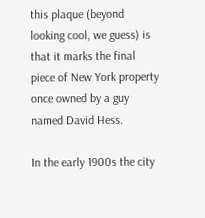this plaque (beyond looking cool, we guess) is that it marks the final piece of New York property once owned by a guy named David Hess.

In the early 1900s the city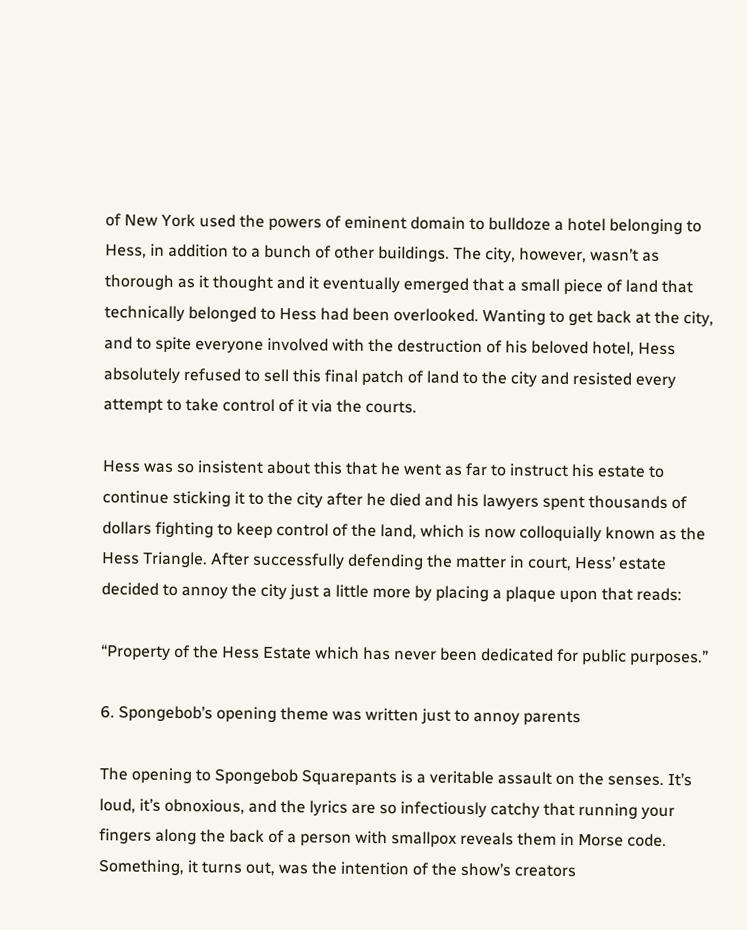of New York used the powers of eminent domain to bulldoze a hotel belonging to Hess, in addition to a bunch of other buildings. The city, however, wasn’t as thorough as it thought and it eventually emerged that a small piece of land that technically belonged to Hess had been overlooked. Wanting to get back at the city, and to spite everyone involved with the destruction of his beloved hotel, Hess absolutely refused to sell this final patch of land to the city and resisted every attempt to take control of it via the courts.

Hess was so insistent about this that he went as far to instruct his estate to continue sticking it to the city after he died and his lawyers spent thousands of dollars fighting to keep control of the land, which is now colloquially known as the Hess Triangle. After successfully defending the matter in court, Hess’ estate decided to annoy the city just a little more by placing a plaque upon that reads:

“Property of the Hess Estate which has never been dedicated for public purposes.”

6. Spongebob’s opening theme was written just to annoy parents

The opening to Spongebob Squarepants is a veritable assault on the senses. It’s loud, it’s obnoxious, and the lyrics are so infectiously catchy that running your fingers along the back of a person with smallpox reveals them in Morse code. Something, it turns out, was the intention of the show’s creators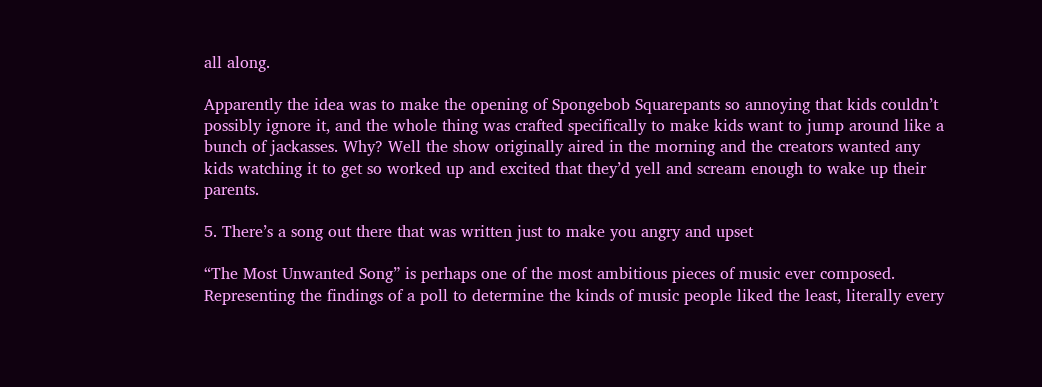all along.

Apparently the idea was to make the opening of Spongebob Squarepants so annoying that kids couldn’t possibly ignore it, and the whole thing was crafted specifically to make kids want to jump around like a bunch of jackasses. Why? Well the show originally aired in the morning and the creators wanted any kids watching it to get so worked up and excited that they’d yell and scream enough to wake up their parents.

5. There’s a song out there that was written just to make you angry and upset

“The Most Unwanted Song” is perhaps one of the most ambitious pieces of music ever composed. Representing the findings of a poll to determine the kinds of music people liked the least, literally every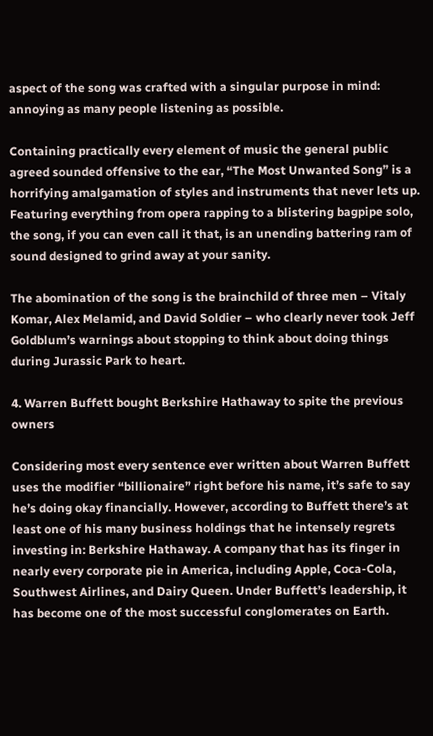aspect of the song was crafted with a singular purpose in mind: annoying as many people listening as possible.

Containing practically every element of music the general public agreed sounded offensive to the ear, “The Most Unwanted Song” is a horrifying amalgamation of styles and instruments that never lets up. Featuring everything from opera rapping to a blistering bagpipe solo, the song, if you can even call it that, is an unending battering ram of sound designed to grind away at your sanity.

The abomination of the song is the brainchild of three men – Vitaly Komar, Alex Melamid, and David Soldier – who clearly never took Jeff Goldblum’s warnings about stopping to think about doing things during Jurassic Park to heart.

4. Warren Buffett bought Berkshire Hathaway to spite the previous owners

Considering most every sentence ever written about Warren Buffett uses the modifier “billionaire” right before his name, it’s safe to say he’s doing okay financially. However, according to Buffett there’s at least one of his many business holdings that he intensely regrets investing in: Berkshire Hathaway. A company that has its finger in nearly every corporate pie in America, including Apple, Coca-Cola, Southwest Airlines, and Dairy Queen. Under Buffett’s leadership, it has become one of the most successful conglomerates on Earth.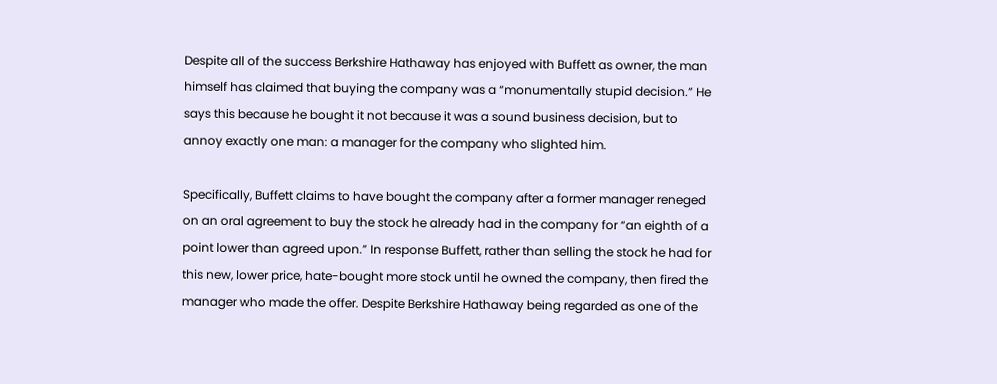Despite all of the success Berkshire Hathaway has enjoyed with Buffett as owner, the man himself has claimed that buying the company was a “monumentally stupid decision.” He says this because he bought it not because it was a sound business decision, but to annoy exactly one man: a manager for the company who slighted him.

Specifically, Buffett claims to have bought the company after a former manager reneged on an oral agreement to buy the stock he already had in the company for “an eighth of a point lower than agreed upon.” In response Buffett, rather than selling the stock he had for this new, lower price, hate-bought more stock until he owned the company, then fired the manager who made the offer. Despite Berkshire Hathaway being regarded as one of the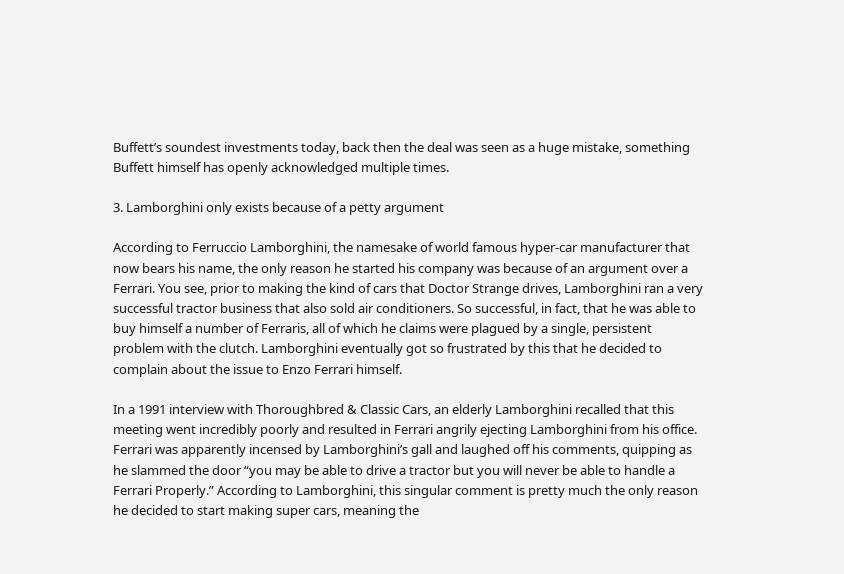Buffett’s soundest investments today, back then the deal was seen as a huge mistake, something Buffett himself has openly acknowledged multiple times.

3. Lamborghini only exists because of a petty argument

According to Ferruccio Lamborghini, the namesake of world famous hyper-car manufacturer that now bears his name, the only reason he started his company was because of an argument over a Ferrari. You see, prior to making the kind of cars that Doctor Strange drives, Lamborghini ran a very successful tractor business that also sold air conditioners. So successful, in fact, that he was able to buy himself a number of Ferraris, all of which he claims were plagued by a single, persistent problem with the clutch. Lamborghini eventually got so frustrated by this that he decided to complain about the issue to Enzo Ferrari himself.

In a 1991 interview with Thoroughbred & Classic Cars, an elderly Lamborghini recalled that this meeting went incredibly poorly and resulted in Ferrari angrily ejecting Lamborghini from his office. Ferrari was apparently incensed by Lamborghini’s gall and laughed off his comments, quipping as he slammed the door “you may be able to drive a tractor but you will never be able to handle a Ferrari Properly.” According to Lamborghini, this singular comment is pretty much the only reason he decided to start making super cars, meaning the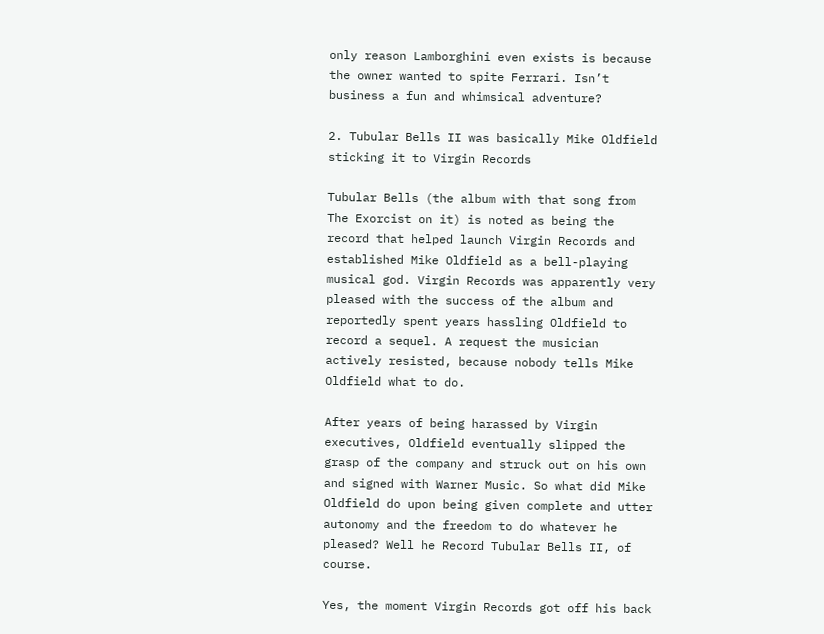only reason Lamborghini even exists is because the owner wanted to spite Ferrari. Isn’t business a fun and whimsical adventure?

2. Tubular Bells II was basically Mike Oldfield sticking it to Virgin Records

Tubular Bells (the album with that song from The Exorcist on it) is noted as being the record that helped launch Virgin Records and established Mike Oldfield as a bell-playing musical god. Virgin Records was apparently very pleased with the success of the album and reportedly spent years hassling Oldfield to record a sequel. A request the musician actively resisted, because nobody tells Mike Oldfield what to do.

After years of being harassed by Virgin executives, Oldfield eventually slipped the grasp of the company and struck out on his own and signed with Warner Music. So what did Mike Oldfield do upon being given complete and utter autonomy and the freedom to do whatever he pleased? Well he Record Tubular Bells II, of course.

Yes, the moment Virgin Records got off his back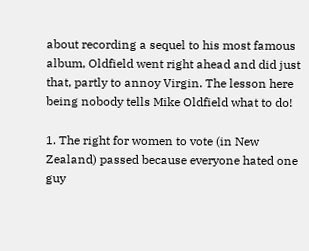about recording a sequel to his most famous album, Oldfield went right ahead and did just that, partly to annoy Virgin. The lesson here being nobody tells Mike Oldfield what to do!

1. The right for women to vote (in New Zealand) passed because everyone hated one guy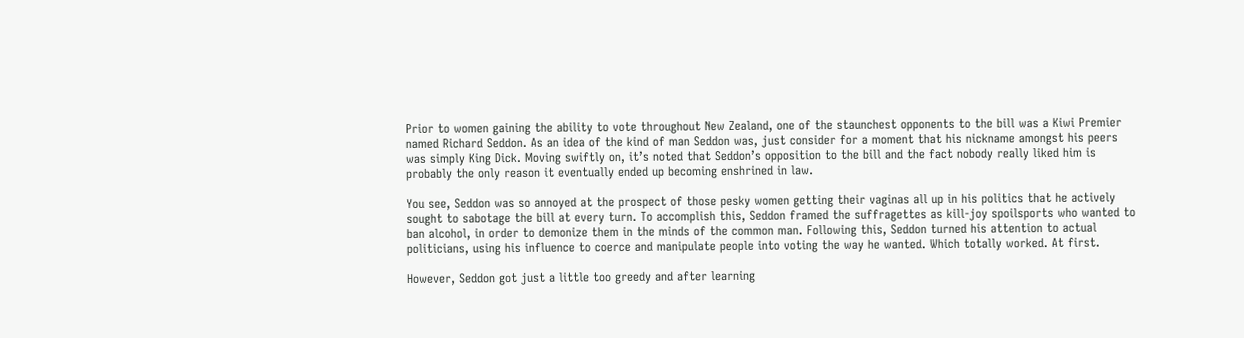Prior to women gaining the ability to vote throughout New Zealand, one of the staunchest opponents to the bill was a Kiwi Premier named Richard Seddon. As an idea of the kind of man Seddon was, just consider for a moment that his nickname amongst his peers was simply King Dick. Moving swiftly on, it’s noted that Seddon’s opposition to the bill and the fact nobody really liked him is probably the only reason it eventually ended up becoming enshrined in law.

You see, Seddon was so annoyed at the prospect of those pesky women getting their vaginas all up in his politics that he actively sought to sabotage the bill at every turn. To accomplish this, Seddon framed the suffragettes as kill-joy spoilsports who wanted to ban alcohol, in order to demonize them in the minds of the common man. Following this, Seddon turned his attention to actual politicians, using his influence to coerce and manipulate people into voting the way he wanted. Which totally worked. At first.

However, Seddon got just a little too greedy and after learning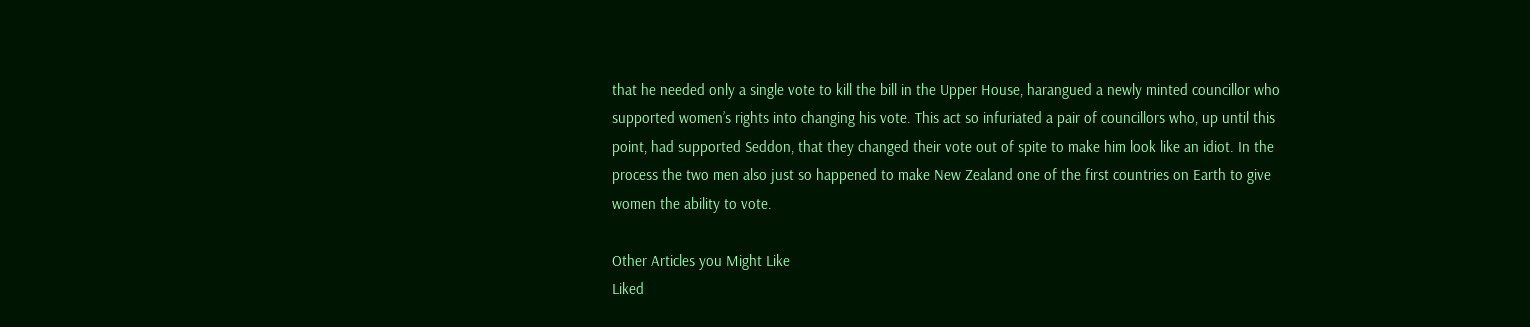that he needed only a single vote to kill the bill in the Upper House, harangued a newly minted councillor who supported women’s rights into changing his vote. This act so infuriated a pair of councillors who, up until this point, had supported Seddon, that they changed their vote out of spite to make him look like an idiot. In the process the two men also just so happened to make New Zealand one of the first countries on Earth to give women the ability to vote.

Other Articles you Might Like
Liked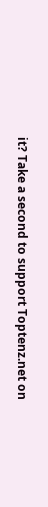it? Take a second to support Toptenz.net on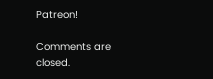Patreon!

Comments are closed.